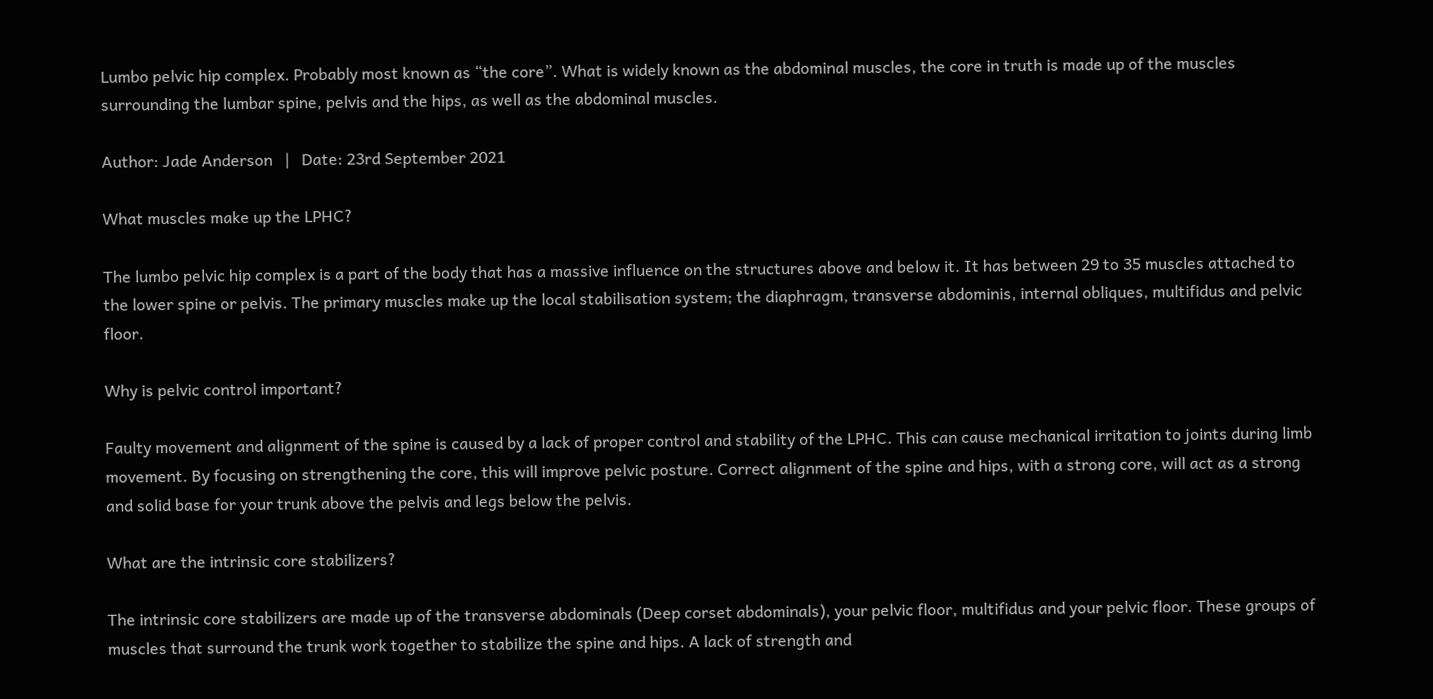Lumbo pelvic hip complex. Probably most known as “the core”. What is widely known as the abdominal muscles, the core in truth is made up of the muscles surrounding the lumbar spine, pelvis and the hips, as well as the abdominal muscles.

Author: Jade Anderson   |   Date: 23rd September 2021

What muscles make up the LPHC?

The lumbo pelvic hip complex is a part of the body that has a massive influence on the structures above and below it. It has between 29 to 35 muscles attached to the lower spine or pelvis. The primary muscles make up the local stabilisation system; the diaphragm, transverse abdominis, internal obliques, multifidus and pelvic floor.

Why is pelvic control important?

Faulty movement and alignment of the spine is caused by a lack of proper control and stability of the LPHC. This can cause mechanical irritation to joints during limb movement. By focusing on strengthening the core, this will improve pelvic posture. Correct alignment of the spine and hips, with a strong core, will act as a strong and solid base for your trunk above the pelvis and legs below the pelvis.

What are the intrinsic core stabilizers?

The intrinsic core stabilizers are made up of the transverse abdominals (Deep corset abdominals), your pelvic floor, multifidus and your pelvic floor. These groups of muscles that surround the trunk work together to stabilize the spine and hips. A lack of strength and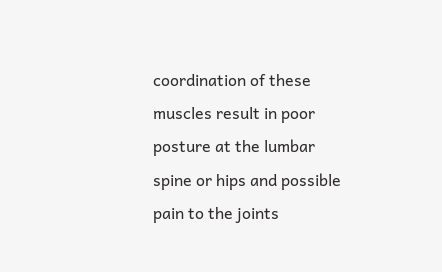coordination of these muscles result in poor posture at the lumbar spine or hips and possible pain to the joints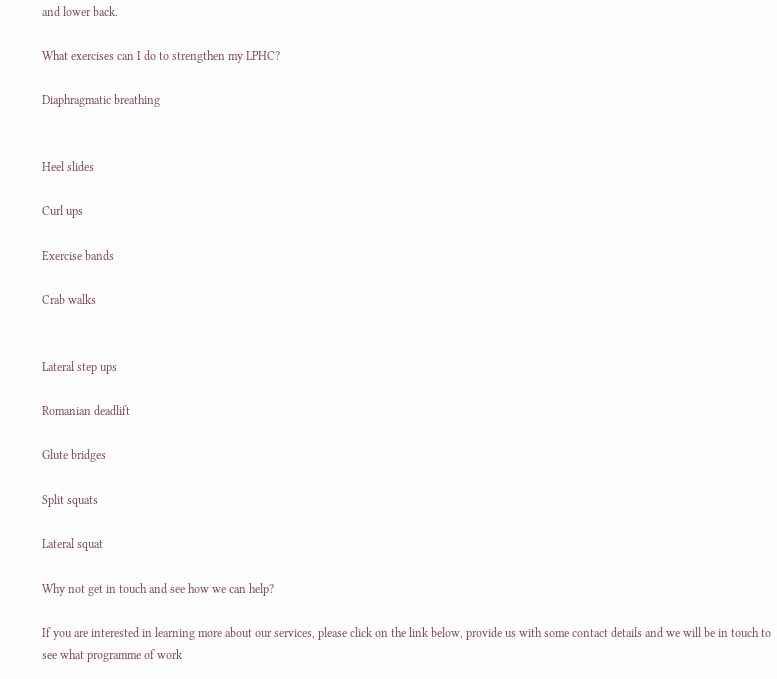and lower back.

What exercises can I do to strengthen my LPHC?

Diaphragmatic breathing


Heel slides

Curl ups

Exercise bands

Crab walks


Lateral step ups

Romanian deadlift

Glute bridges

Split squats

Lateral squat

Why not get in touch and see how we can help?

If you are interested in learning more about our services, please click on the link below, provide us with some contact details and we will be in touch to see what programme of work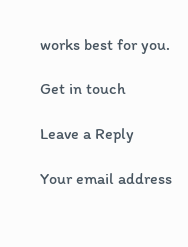works best for you.

Get in touch

Leave a Reply

Your email address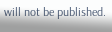will not be published.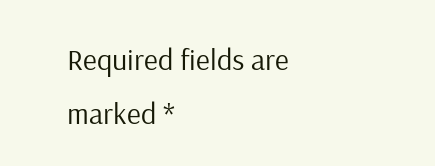Required fields are marked *